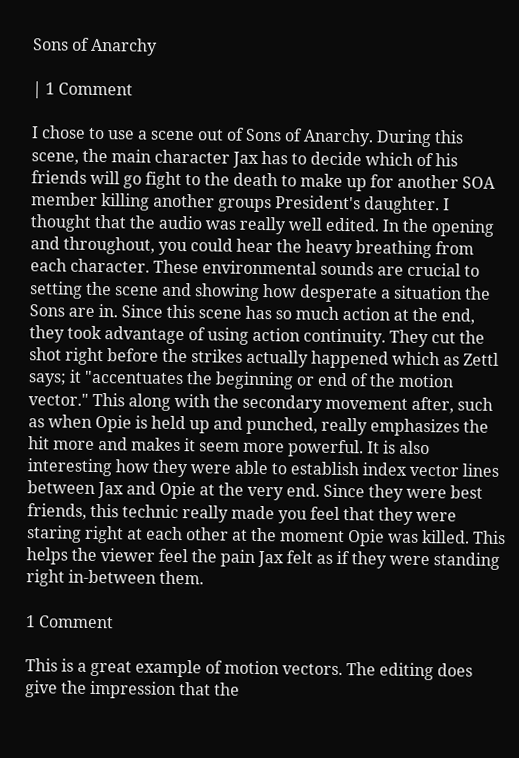Sons of Anarchy

| 1 Comment

I chose to use a scene out of Sons of Anarchy. During this scene, the main character Jax has to decide which of his friends will go fight to the death to make up for another SOA member killing another groups President's daughter. I thought that the audio was really well edited. In the opening and throughout, you could hear the heavy breathing from each character. These environmental sounds are crucial to setting the scene and showing how desperate a situation the Sons are in. Since this scene has so much action at the end, they took advantage of using action continuity. They cut the shot right before the strikes actually happened which as Zettl says; it "accentuates the beginning or end of the motion vector." This along with the secondary movement after, such as when Opie is held up and punched, really emphasizes the hit more and makes it seem more powerful. It is also interesting how they were able to establish index vector lines between Jax and Opie at the very end. Since they were best friends, this technic really made you feel that they were staring right at each other at the moment Opie was killed. This helps the viewer feel the pain Jax felt as if they were standing right in-between them.

1 Comment

This is a great example of motion vectors. The editing does give the impression that the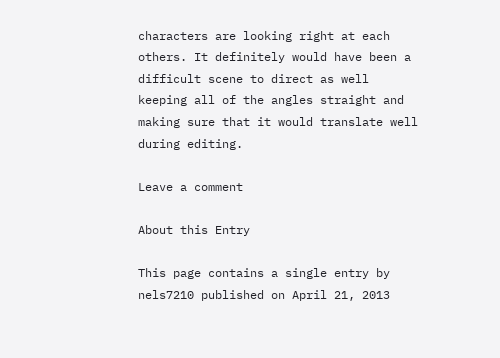characters are looking right at each others. It definitely would have been a difficult scene to direct as well keeping all of the angles straight and making sure that it would translate well during editing.

Leave a comment

About this Entry

This page contains a single entry by nels7210 published on April 21, 2013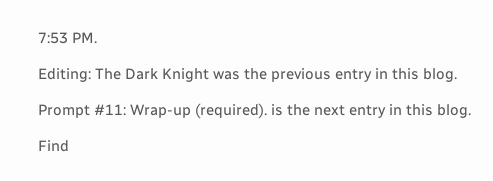7:53 PM.

Editing: The Dark Knight was the previous entry in this blog.

Prompt #11: Wrap-up (required). is the next entry in this blog.

Find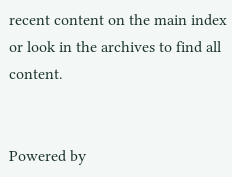recent content on the main index or look in the archives to find all content.


Powered by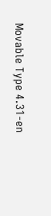Movable Type 4.31-en